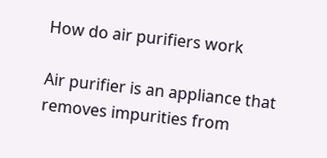How do air purifiers work

Air purifier is an appliance that removes impurities from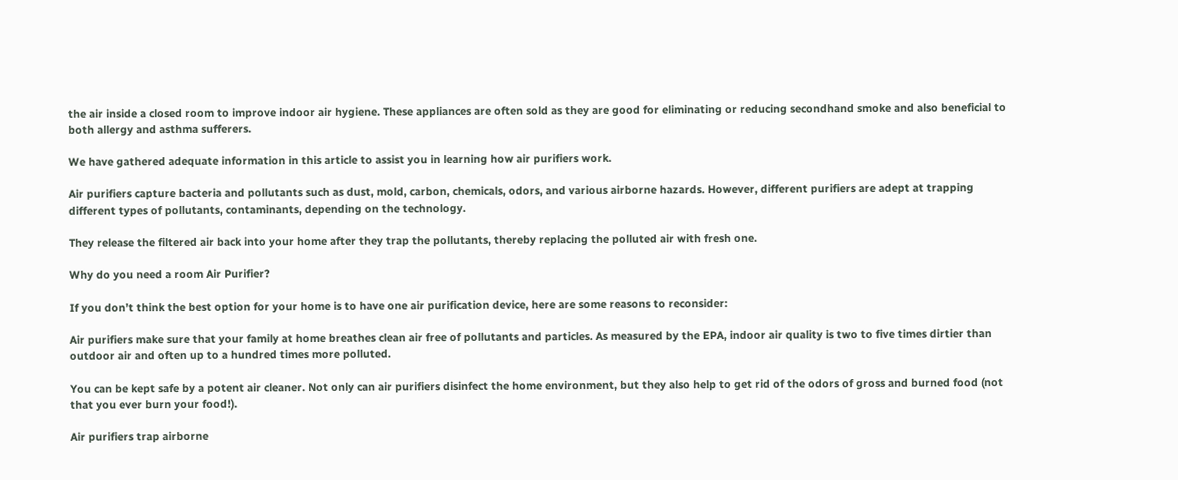the air inside a closed room to improve indoor air hygiene. These appliances are often sold as they are good for eliminating or reducing secondhand smoke and also beneficial to both allergy and asthma sufferers.

We have gathered adequate information in this article to assist you in learning how air purifiers work.

Air purifiers capture bacteria and pollutants such as dust, mold, carbon, chemicals, odors, and various airborne hazards. However, different purifiers are adept at trapping different types of pollutants, contaminants, depending on the technology.

They release the filtered air back into your home after they trap the pollutants, thereby replacing the polluted air with fresh one.

Why do you need a room Air Purifier?

If you don’t think the best option for your home is to have one air purification device, here are some reasons to reconsider:

Air purifiers make sure that your family at home breathes clean air free of pollutants and particles. As measured by the EPA, indoor air quality is two to five times dirtier than outdoor air and often up to a hundred times more polluted.

You can be kept safe by a potent air cleaner. Not only can air purifiers disinfect the home environment, but they also help to get rid of the odors of gross and burned food (not that you ever burn your food!).

Air purifiers trap airborne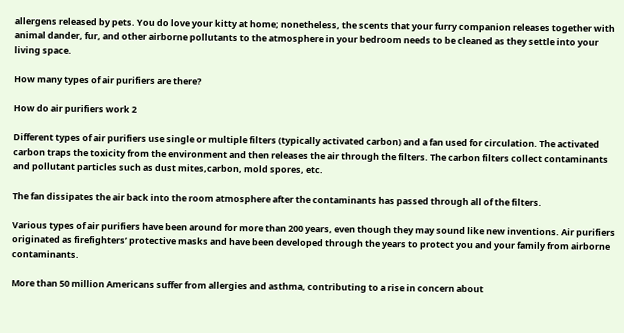allergens released by pets. You do love your kitty at home; nonetheless, the scents that your furry companion releases together with animal dander, fur, and other airborne pollutants to the atmosphere in your bedroom needs to be cleaned as they settle into your living space.

How many types of air purifiers are there?

How do air purifiers work 2

Different types of air purifiers use single or multiple filters (typically activated carbon) and a fan used for circulation. The activated carbon traps the toxicity from the environment and then releases the air through the filters. The carbon filters collect contaminants and pollutant particles such as dust mites,carbon, mold spores, etc.

The fan dissipates the air back into the room atmosphere after the contaminants has passed through all of the filters.

Various types of air purifiers have been around for more than 200 years, even though they may sound like new inventions. Air purifiers originated as firefighters’ protective masks and have been developed through the years to protect you and your family from airborne contaminants.

More than 50 million Americans suffer from allergies and asthma, contributing to a rise in concern about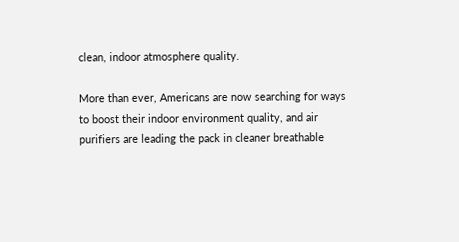clean, indoor atmosphere quality.

More than ever, Americans are now searching for ways to boost their indoor environment quality, and air purifiers are leading the pack in cleaner breathable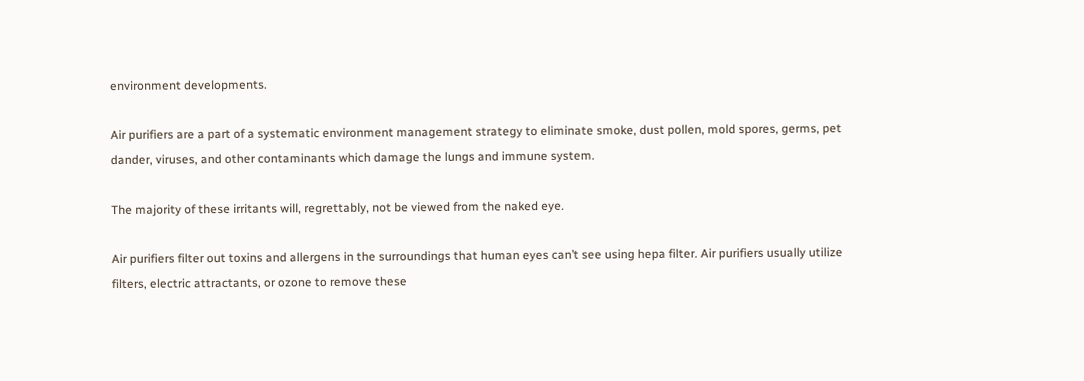environment developments.

Air purifiers are a part of a systematic environment management strategy to eliminate smoke, dust pollen, mold spores, germs, pet dander, viruses, and other contaminants which damage the lungs and immune system.

The majority of these irritants will, regrettably, not be viewed from the naked eye.

Air purifiers filter out toxins and allergens in the surroundings that human eyes can’t see using hepa filter. Air purifiers usually utilize filters, electric attractants, or ozone to remove these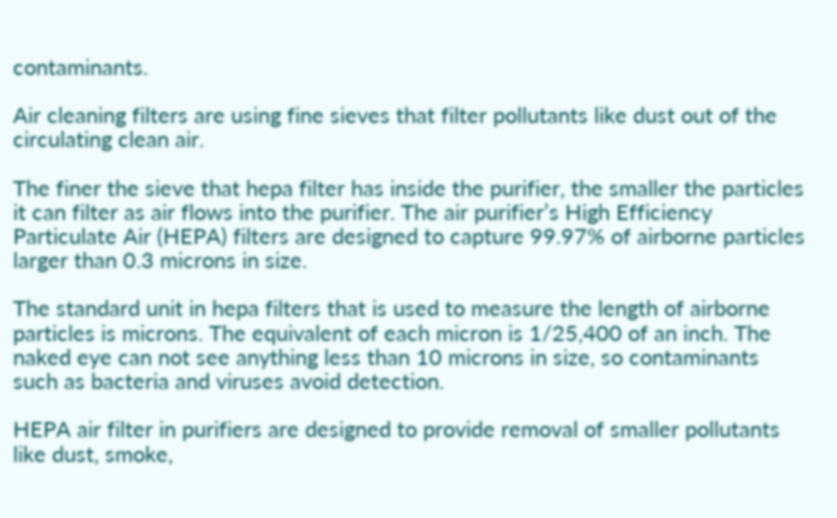contaminants.

Air cleaning filters are using fine sieves that filter pollutants like dust out of the circulating clean air.

The finer the sieve that hepa filter has inside the purifier, the smaller the particles it can filter as air flows into the purifier. The air purifier’s High Efficiency Particulate Air (HEPA) filters are designed to capture 99.97% of airborne particles larger than 0.3 microns in size.

The standard unit in hepa filters that is used to measure the length of airborne particles is microns. The equivalent of each micron is 1/25,400 of an inch. The naked eye can not see anything less than 10 microns in size, so contaminants such as bacteria and viruses avoid detection.

HEPA air filter in purifiers are designed to provide removal of smaller pollutants like dust, smoke,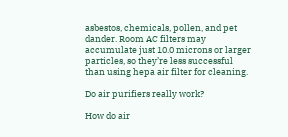asbestos, chemicals, pollen, and pet dander. Room AC filters may accumulate just 10.0 microns or larger particles, so they’re less successful than using hepa air filter for cleaning.

Do air purifiers really work?

How do air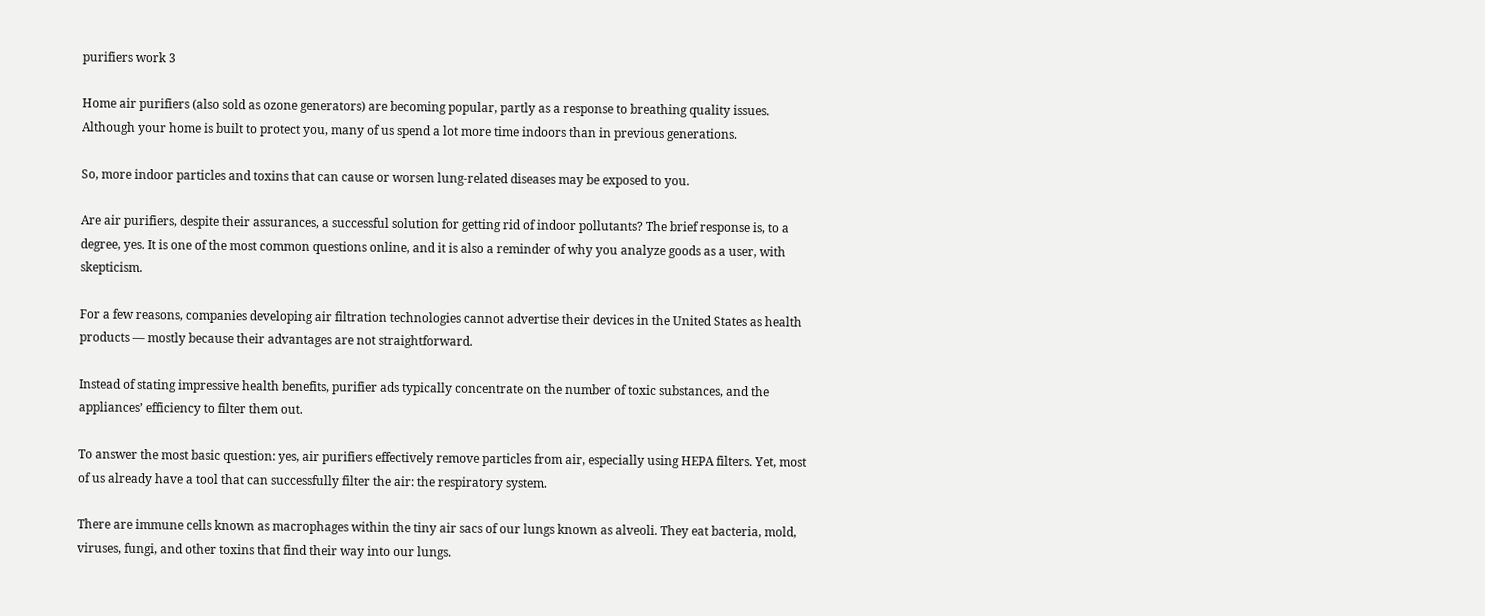purifiers work 3

Home air purifiers (also sold as ozone generators) are becoming popular, partly as a response to breathing quality issues. Although your home is built to protect you, many of us spend a lot more time indoors than in previous generations.

So, more indoor particles and toxins that can cause or worsen lung-related diseases may be exposed to you.

Are air purifiers, despite their assurances, a successful solution for getting rid of indoor pollutants? The brief response is, to a degree, yes. It is one of the most common questions online, and it is also a reminder of why you analyze goods as a user, with skepticism.

For a few reasons, companies developing air filtration technologies cannot advertise their devices in the United States as health products — mostly because their advantages are not straightforward.

Instead of stating impressive health benefits, purifier ads typically concentrate on the number of toxic substances, and the appliances’ efficiency to filter them out.

To answer the most basic question: yes, air purifiers effectively remove particles from air, especially using HEPA filters. Yet, most of us already have a tool that can successfully filter the air: the respiratory system.

There are immune cells known as macrophages within the tiny air sacs of our lungs known as alveoli. They eat bacteria, mold, viruses, fungi, and other toxins that find their way into our lungs.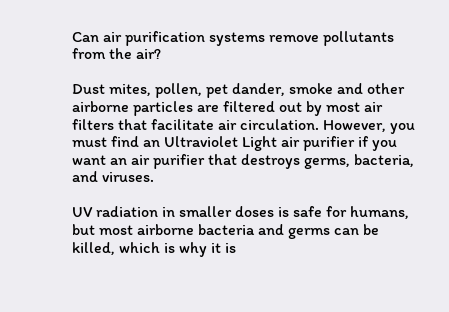Can air purification systems remove pollutants from the air?

Dust mites, pollen, pet dander, smoke and other airborne particles are filtered out by most air filters that facilitate air circulation. However, you must find an Ultraviolet Light air purifier if you want an air purifier that destroys germs, bacteria, and viruses.

UV radiation in smaller doses is safe for humans, but most airborne bacteria and germs can be killed, which is why it is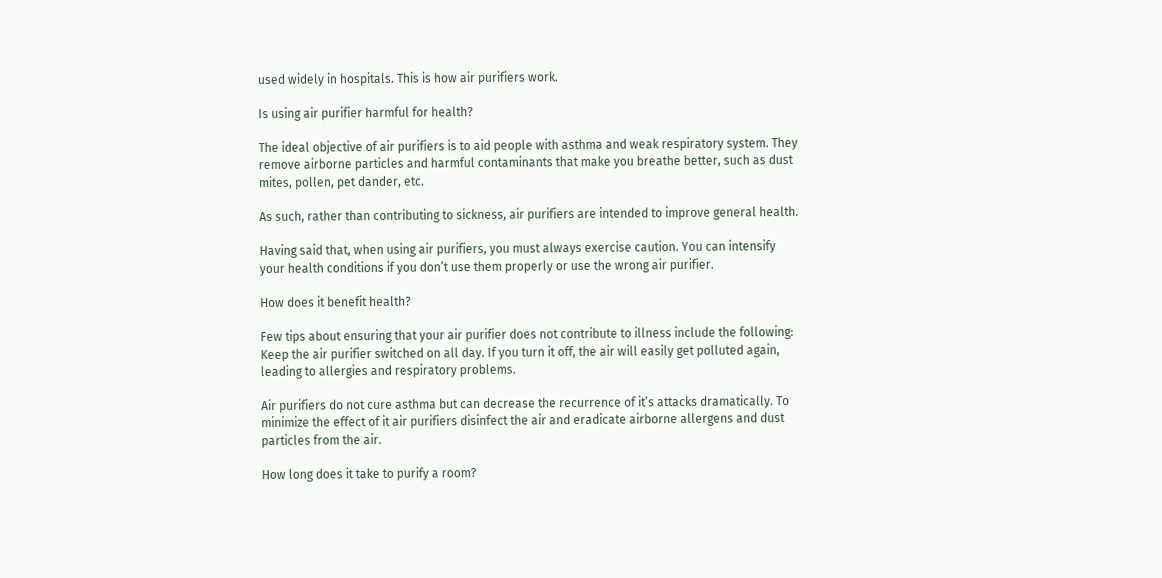used widely in hospitals. This is how air purifiers work.

Is using air purifier harmful for health?

The ideal objective of air purifiers is to aid people with asthma and weak respiratory system. They remove airborne particles and harmful contaminants that make you breathe better, such as dust mites, pollen, pet dander, etc.

As such, rather than contributing to sickness, air purifiers are intended to improve general health.

Having said that, when using air purifiers, you must always exercise caution. You can intensify your health conditions if you don’t use them properly or use the wrong air purifier.

How does it benefit health?

Few tips about ensuring that your air purifier does not contribute to illness include the following: Keep the air purifier switched on all day. If you turn it off, the air will easily get polluted again, leading to allergies and respiratory problems.

Air purifiers do not cure asthma but can decrease the recurrence of it’s attacks dramatically. To minimize the effect of it air purifiers disinfect the air and eradicate airborne allergens and dust particles from the air.

How long does it take to purify a room?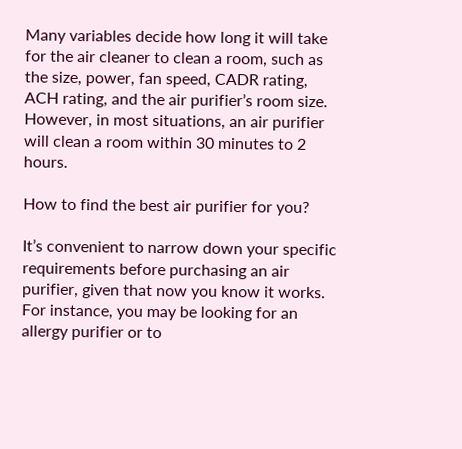Many variables decide how long it will take for the air cleaner to clean a room, such as the size, power, fan speed, CADR rating, ACH rating, and the air purifier’s room size. However, in most situations, an air purifier will clean a room within 30 minutes to 2 hours.

How to find the best air purifier for you?

It’s convenient to narrow down your specific requirements before purchasing an air purifier, given that now you know it works. For instance, you may be looking for an allergy purifier or to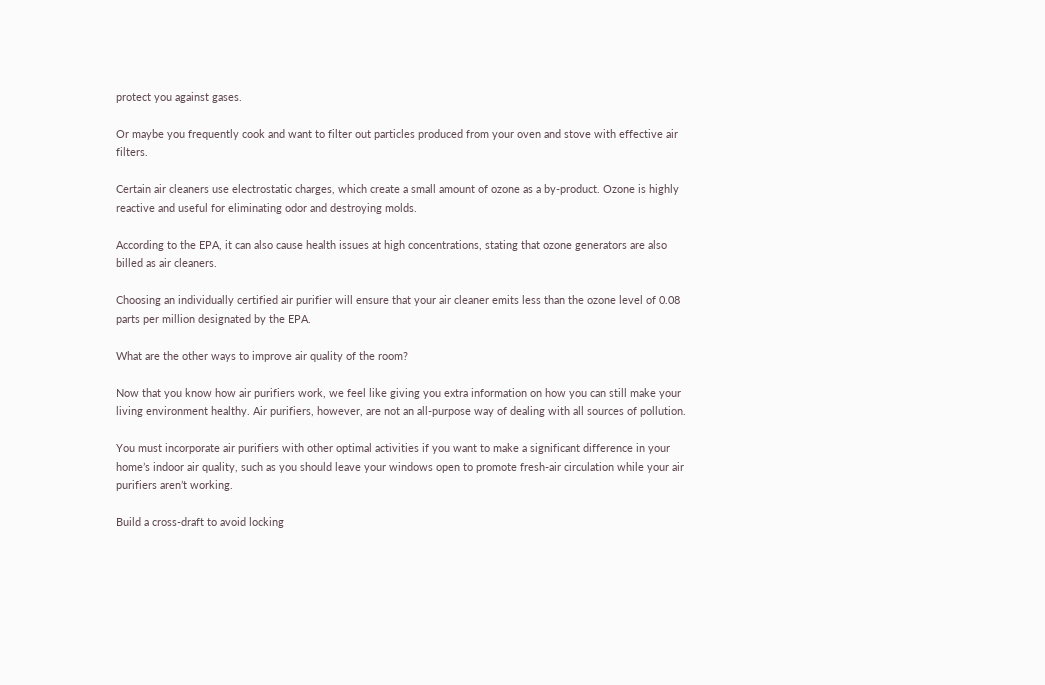protect you against gases.

Or maybe you frequently cook and want to filter out particles produced from your oven and stove with effective air filters.

Certain air cleaners use electrostatic charges, which create a small amount of ozone as a by-product. Ozone is highly reactive and useful for eliminating odor and destroying molds.

According to the EPA, it can also cause health issues at high concentrations, stating that ozone generators are also billed as air cleaners.

Choosing an individually certified air purifier will ensure that your air cleaner emits less than the ozone level of 0.08 parts per million designated by the EPA.

What are the other ways to improve air quality of the room?

Now that you know how air purifiers work, we feel like giving you extra information on how you can still make your living environment healthy. Air purifiers, however, are not an all-purpose way of dealing with all sources of pollution.

You must incorporate air purifiers with other optimal activities if you want to make a significant difference in your home’s indoor air quality, such as you should leave your windows open to promote fresh-air circulation while your air purifiers aren’t working.

Build a cross-draft to avoid locking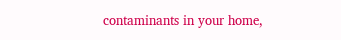contaminants in your home,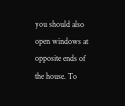you should also open windows at opposite ends of the house. To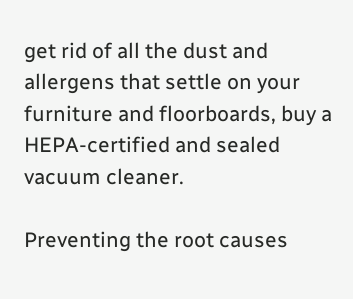get rid of all the dust and allergens that settle on your furniture and floorboards, buy a HEPA-certified and sealed vacuum cleaner.

Preventing the root causes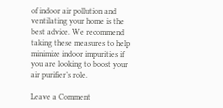of indoor air pollution and ventilating your home is the best advice. We recommend taking these measures to help minimize indoor impurities if you are looking to boost your air purifier’s role.

Leave a Comment